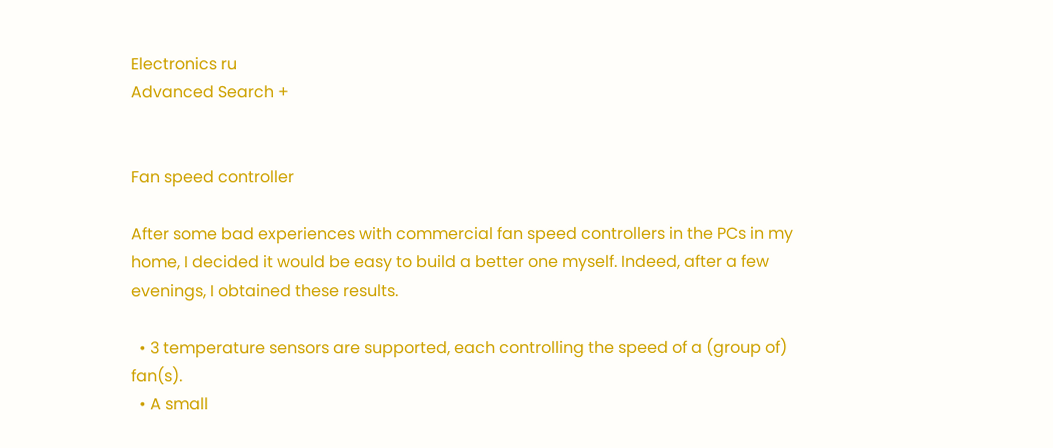Electronics ru
Advanced Search +


Fan speed controller

After some bad experiences with commercial fan speed controllers in the PCs in my home, I decided it would be easy to build a better one myself. Indeed, after a few evenings, I obtained these results.

  • 3 temperature sensors are supported, each controlling the speed of a (group of) fan(s).
  • A small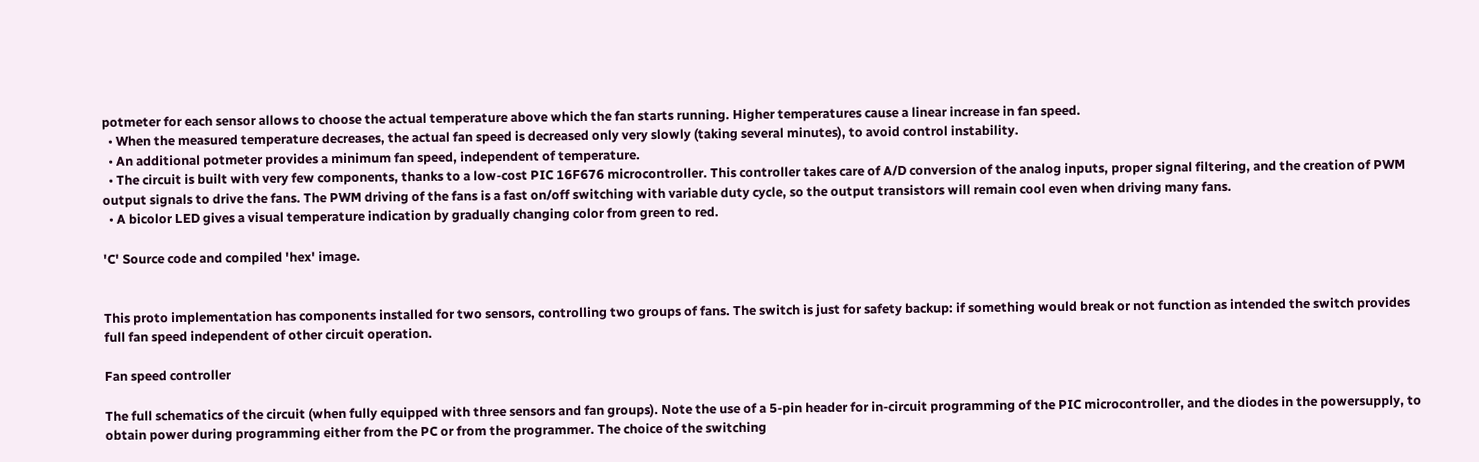potmeter for each sensor allows to choose the actual temperature above which the fan starts running. Higher temperatures cause a linear increase in fan speed.
  • When the measured temperature decreases, the actual fan speed is decreased only very slowly (taking several minutes), to avoid control instability.
  • An additional potmeter provides a minimum fan speed, independent of temperature.
  • The circuit is built with very few components, thanks to a low-cost PIC 16F676 microcontroller. This controller takes care of A/D conversion of the analog inputs, proper signal filtering, and the creation of PWM output signals to drive the fans. The PWM driving of the fans is a fast on/off switching with variable duty cycle, so the output transistors will remain cool even when driving many fans.
  • A bicolor LED gives a visual temperature indication by gradually changing color from green to red.

'C' Source code and compiled 'hex' image.


This proto implementation has components installed for two sensors, controlling two groups of fans. The switch is just for safety backup: if something would break or not function as intended the switch provides full fan speed independent of other circuit operation.

Fan speed controller

The full schematics of the circuit (when fully equipped with three sensors and fan groups). Note the use of a 5-pin header for in-circuit programming of the PIC microcontroller, and the diodes in the powersupply, to obtain power during programming either from the PC or from the programmer. The choice of the switching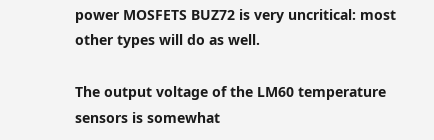power MOSFETS BUZ72 is very uncritical: most other types will do as well.

The output voltage of the LM60 temperature sensors is somewhat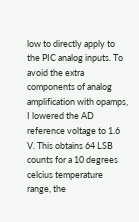low to directly apply to the PIC analog inputs. To avoid the extra components of analog amplification with opamps, I lowered the AD reference voltage to 1.6 V. This obtains 64 LSB counts for a 10 degrees celcius temperature range, the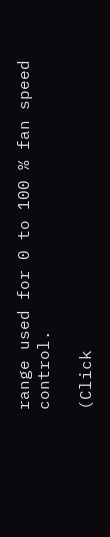range used for 0 to 100 % fan speed control.

(Click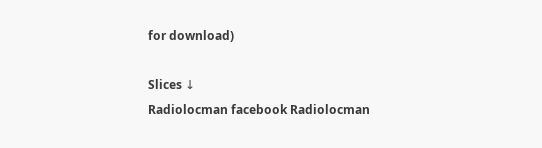for download)

Slices ↓
Radiolocman facebook Radiolocman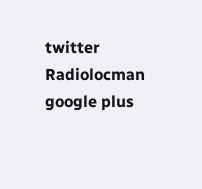twitter Radiolocman google plus